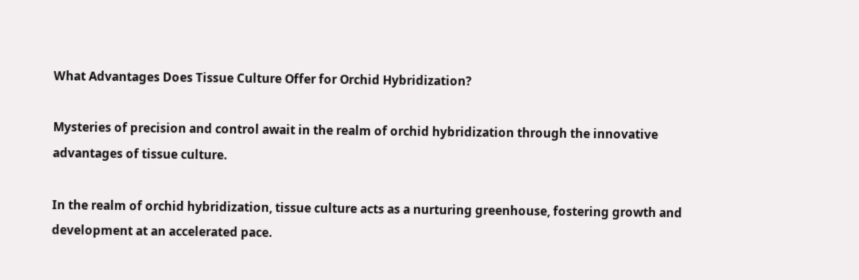What Advantages Does Tissue Culture Offer for Orchid Hybridization?

Mysteries of precision and control await in the realm of orchid hybridization through the innovative advantages of tissue culture.

In the realm of orchid hybridization, tissue culture acts as a nurturing greenhouse, fostering growth and development at an accelerated pace.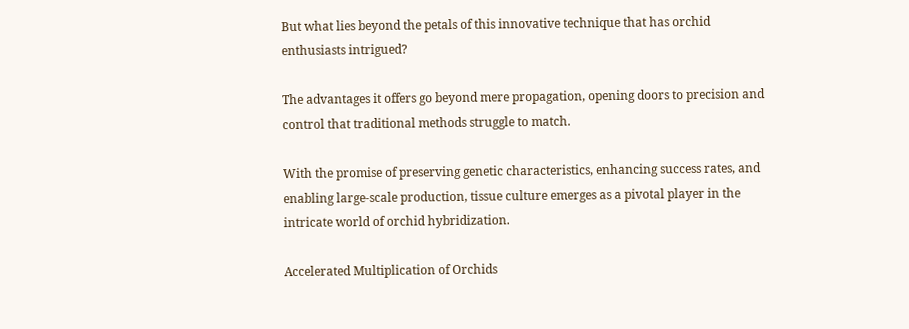But what lies beyond the petals of this innovative technique that has orchid enthusiasts intrigued?

The advantages it offers go beyond mere propagation, opening doors to precision and control that traditional methods struggle to match.

With the promise of preserving genetic characteristics, enhancing success rates, and enabling large-scale production, tissue culture emerges as a pivotal player in the intricate world of orchid hybridization.

Accelerated Multiplication of Orchids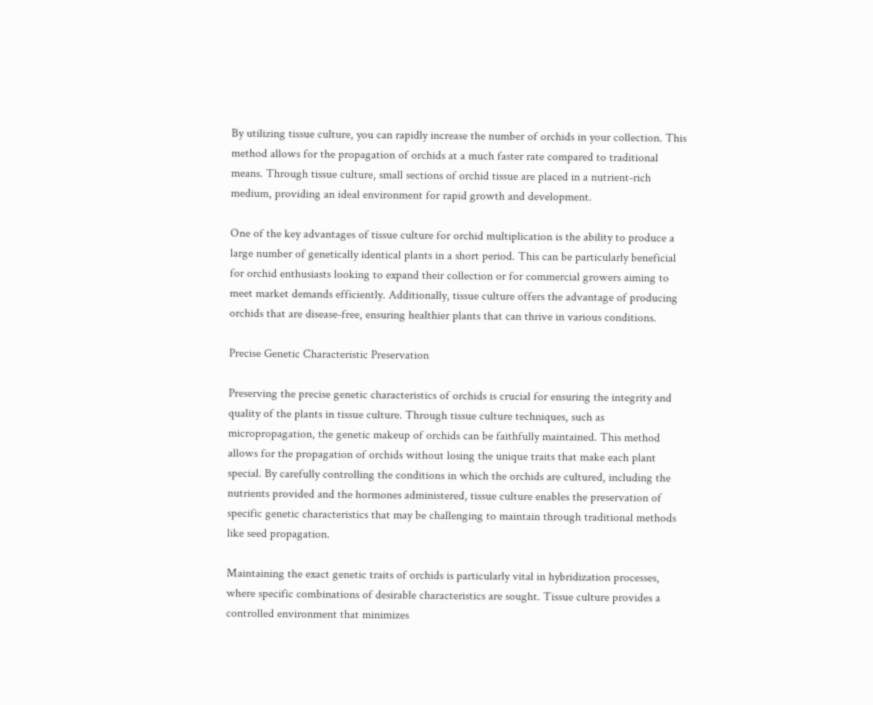By utilizing tissue culture, you can rapidly increase the number of orchids in your collection. This method allows for the propagation of orchids at a much faster rate compared to traditional means. Through tissue culture, small sections of orchid tissue are placed in a nutrient-rich medium, providing an ideal environment for rapid growth and development.

One of the key advantages of tissue culture for orchid multiplication is the ability to produce a large number of genetically identical plants in a short period. This can be particularly beneficial for orchid enthusiasts looking to expand their collection or for commercial growers aiming to meet market demands efficiently. Additionally, tissue culture offers the advantage of producing orchids that are disease-free, ensuring healthier plants that can thrive in various conditions.

Precise Genetic Characteristic Preservation

Preserving the precise genetic characteristics of orchids is crucial for ensuring the integrity and quality of the plants in tissue culture. Through tissue culture techniques, such as micropropagation, the genetic makeup of orchids can be faithfully maintained. This method allows for the propagation of orchids without losing the unique traits that make each plant special. By carefully controlling the conditions in which the orchids are cultured, including the nutrients provided and the hormones administered, tissue culture enables the preservation of specific genetic characteristics that may be challenging to maintain through traditional methods like seed propagation.

Maintaining the exact genetic traits of orchids is particularly vital in hybridization processes, where specific combinations of desirable characteristics are sought. Tissue culture provides a controlled environment that minimizes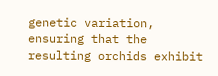genetic variation, ensuring that the resulting orchids exhibit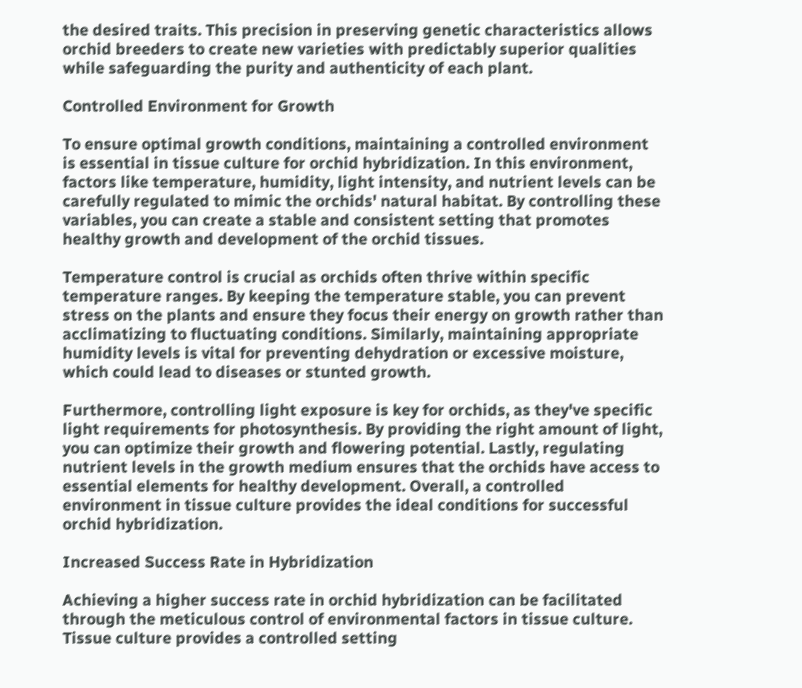the desired traits. This precision in preserving genetic characteristics allows orchid breeders to create new varieties with predictably superior qualities while safeguarding the purity and authenticity of each plant.

Controlled Environment for Growth

To ensure optimal growth conditions, maintaining a controlled environment is essential in tissue culture for orchid hybridization. In this environment, factors like temperature, humidity, light intensity, and nutrient levels can be carefully regulated to mimic the orchids' natural habitat. By controlling these variables, you can create a stable and consistent setting that promotes healthy growth and development of the orchid tissues.

Temperature control is crucial as orchids often thrive within specific temperature ranges. By keeping the temperature stable, you can prevent stress on the plants and ensure they focus their energy on growth rather than acclimatizing to fluctuating conditions. Similarly, maintaining appropriate humidity levels is vital for preventing dehydration or excessive moisture, which could lead to diseases or stunted growth.

Furthermore, controlling light exposure is key for orchids, as they've specific light requirements for photosynthesis. By providing the right amount of light, you can optimize their growth and flowering potential. Lastly, regulating nutrient levels in the growth medium ensures that the orchids have access to essential elements for healthy development. Overall, a controlled environment in tissue culture provides the ideal conditions for successful orchid hybridization.

Increased Success Rate in Hybridization

Achieving a higher success rate in orchid hybridization can be facilitated through the meticulous control of environmental factors in tissue culture. Tissue culture provides a controlled setting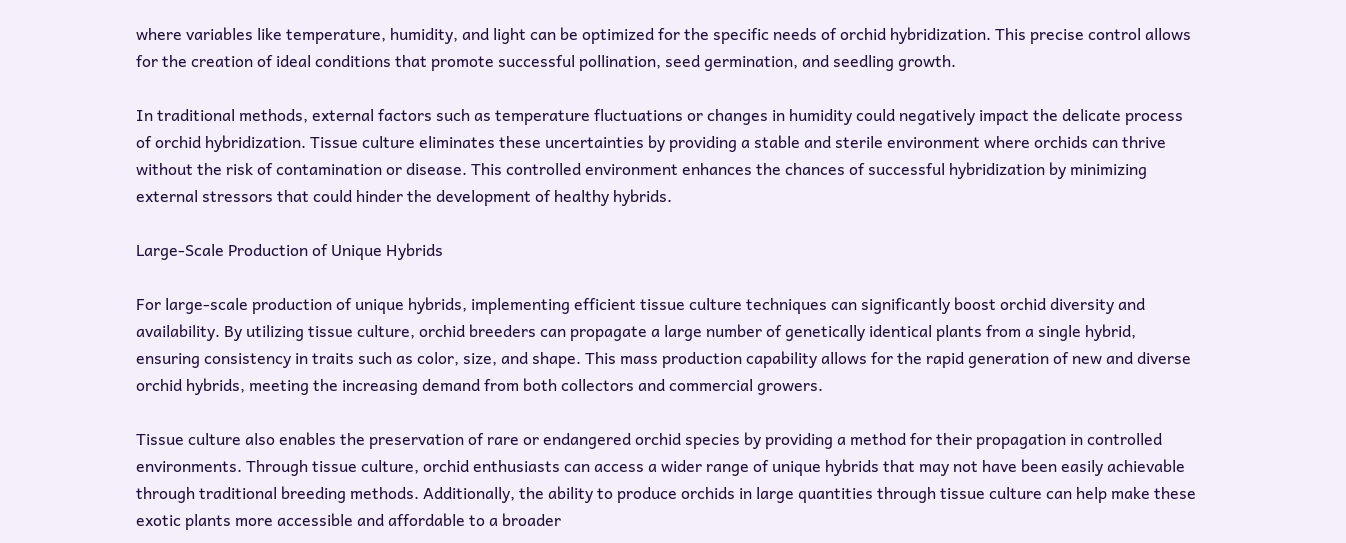where variables like temperature, humidity, and light can be optimized for the specific needs of orchid hybridization. This precise control allows for the creation of ideal conditions that promote successful pollination, seed germination, and seedling growth.

In traditional methods, external factors such as temperature fluctuations or changes in humidity could negatively impact the delicate process of orchid hybridization. Tissue culture eliminates these uncertainties by providing a stable and sterile environment where orchids can thrive without the risk of contamination or disease. This controlled environment enhances the chances of successful hybridization by minimizing external stressors that could hinder the development of healthy hybrids.

Large-Scale Production of Unique Hybrids

For large-scale production of unique hybrids, implementing efficient tissue culture techniques can significantly boost orchid diversity and availability. By utilizing tissue culture, orchid breeders can propagate a large number of genetically identical plants from a single hybrid, ensuring consistency in traits such as color, size, and shape. This mass production capability allows for the rapid generation of new and diverse orchid hybrids, meeting the increasing demand from both collectors and commercial growers.

Tissue culture also enables the preservation of rare or endangered orchid species by providing a method for their propagation in controlled environments. Through tissue culture, orchid enthusiasts can access a wider range of unique hybrids that may not have been easily achievable through traditional breeding methods. Additionally, the ability to produce orchids in large quantities through tissue culture can help make these exotic plants more accessible and affordable to a broader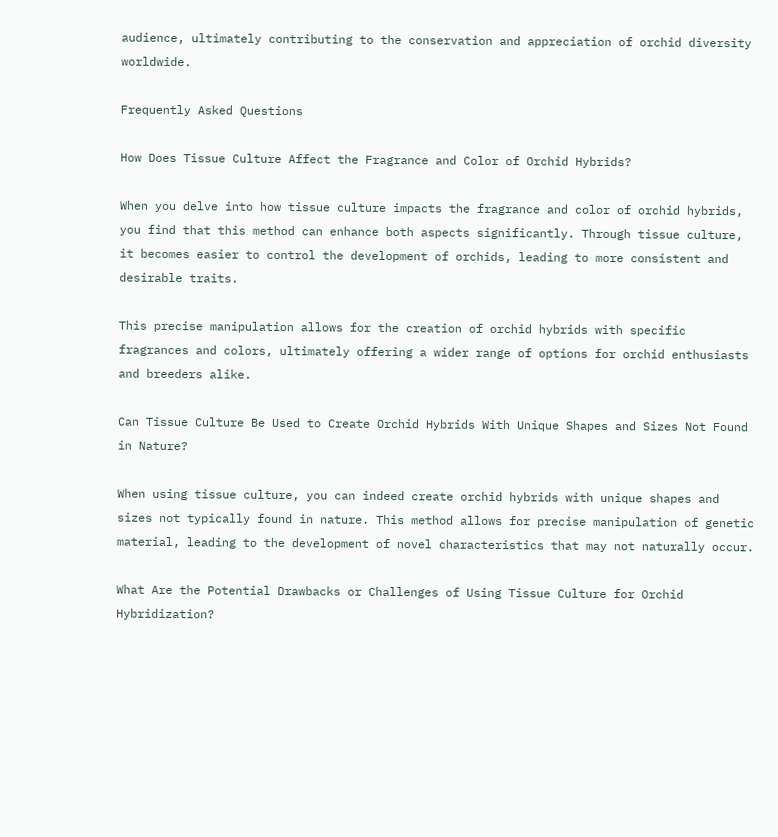audience, ultimately contributing to the conservation and appreciation of orchid diversity worldwide.

Frequently Asked Questions

How Does Tissue Culture Affect the Fragrance and Color of Orchid Hybrids?

When you delve into how tissue culture impacts the fragrance and color of orchid hybrids, you find that this method can enhance both aspects significantly. Through tissue culture, it becomes easier to control the development of orchids, leading to more consistent and desirable traits.

This precise manipulation allows for the creation of orchid hybrids with specific fragrances and colors, ultimately offering a wider range of options for orchid enthusiasts and breeders alike.

Can Tissue Culture Be Used to Create Orchid Hybrids With Unique Shapes and Sizes Not Found in Nature?

When using tissue culture, you can indeed create orchid hybrids with unique shapes and sizes not typically found in nature. This method allows for precise manipulation of genetic material, leading to the development of novel characteristics that may not naturally occur.

What Are the Potential Drawbacks or Challenges of Using Tissue Culture for Orchid Hybridization?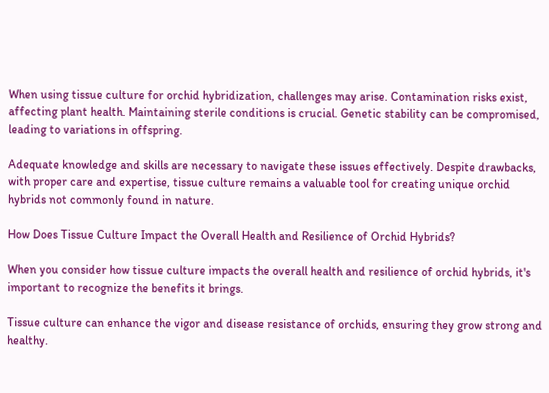When using tissue culture for orchid hybridization, challenges may arise. Contamination risks exist, affecting plant health. Maintaining sterile conditions is crucial. Genetic stability can be compromised, leading to variations in offspring.

Adequate knowledge and skills are necessary to navigate these issues effectively. Despite drawbacks, with proper care and expertise, tissue culture remains a valuable tool for creating unique orchid hybrids not commonly found in nature.

How Does Tissue Culture Impact the Overall Health and Resilience of Orchid Hybrids?

When you consider how tissue culture impacts the overall health and resilience of orchid hybrids, it's important to recognize the benefits it brings.

Tissue culture can enhance the vigor and disease resistance of orchids, ensuring they grow strong and healthy.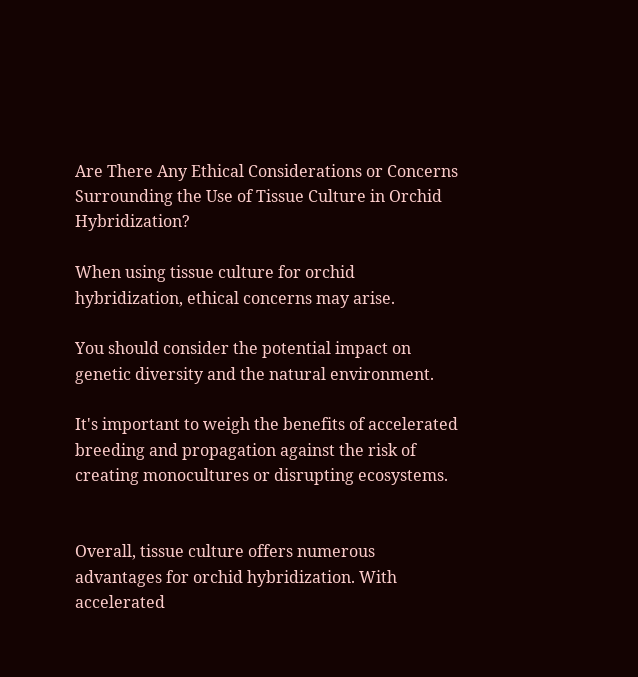Are There Any Ethical Considerations or Concerns Surrounding the Use of Tissue Culture in Orchid Hybridization?

When using tissue culture for orchid hybridization, ethical concerns may arise.

You should consider the potential impact on genetic diversity and the natural environment.

It's important to weigh the benefits of accelerated breeding and propagation against the risk of creating monocultures or disrupting ecosystems.


Overall, tissue culture offers numerous advantages for orchid hybridization. With accelerated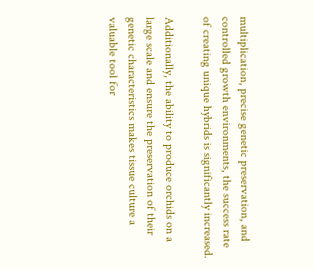multiplication, precise genetic preservation, and controlled growth environments, the success rate of creating unique hybrids is significantly increased.

Additionally, the ability to produce orchids on a large scale and ensure the preservation of their genetic characteristics makes tissue culture a valuable tool for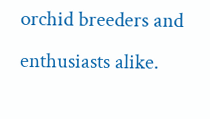orchid breeders and enthusiasts alike.